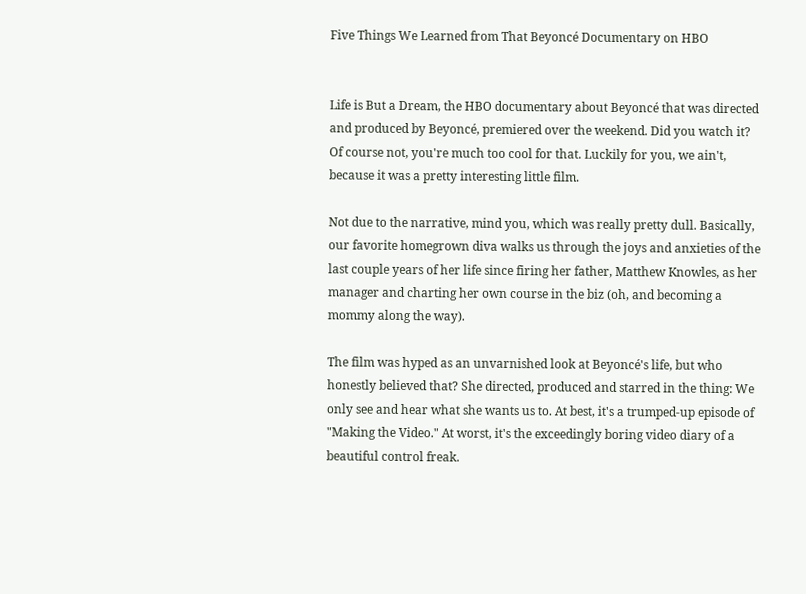Five Things We Learned from That Beyoncé Documentary on HBO


Life is But a Dream, the HBO documentary about Beyoncé that was directed and produced by Beyoncé, premiered over the weekend. Did you watch it? Of course not, you're much too cool for that. Luckily for you, we ain't, because it was a pretty interesting little film.

Not due to the narrative, mind you, which was really pretty dull. Basically, our favorite homegrown diva walks us through the joys and anxieties of the last couple years of her life since firing her father, Matthew Knowles, as her manager and charting her own course in the biz (oh, and becoming a mommy along the way).

The film was hyped as an unvarnished look at Beyoncé's life, but who honestly believed that? She directed, produced and starred in the thing: We only see and hear what she wants us to. At best, it's a trumped-up episode of "Making the Video." At worst, it's the exceedingly boring video diary of a beautiful control freak.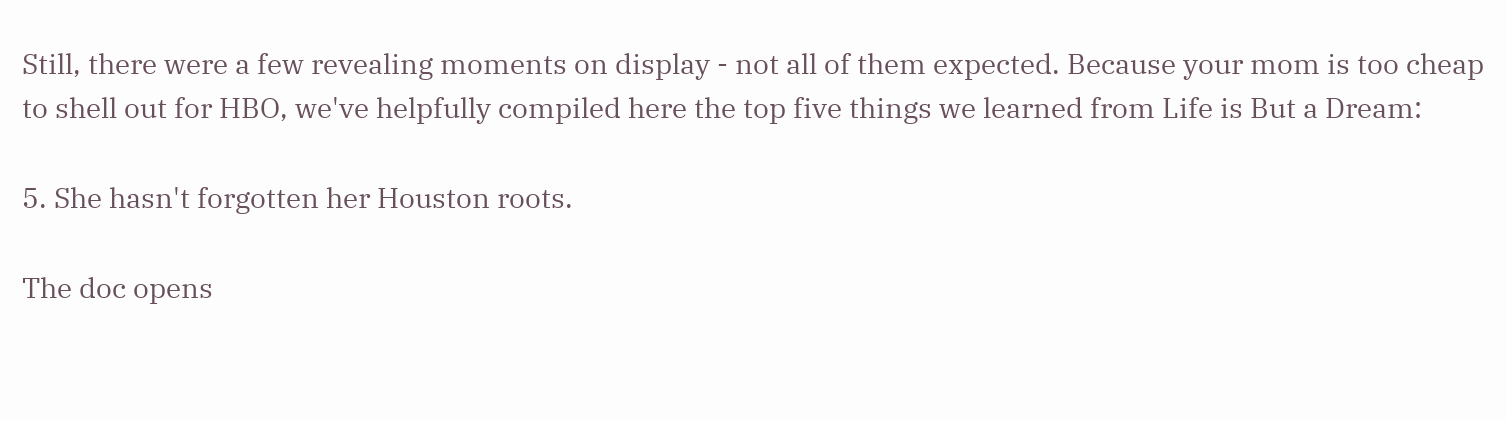Still, there were a few revealing moments on display - not all of them expected. Because your mom is too cheap to shell out for HBO, we've helpfully compiled here the top five things we learned from Life is But a Dream:

5. She hasn't forgotten her Houston roots.

The doc opens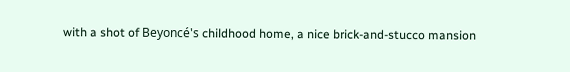with a shot of Beyoncé's childhood home, a nice brick-and-stucco mansion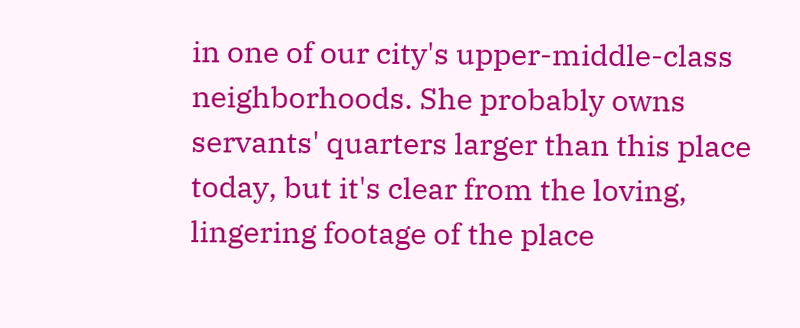in one of our city's upper-middle-class neighborhoods. She probably owns servants' quarters larger than this place today, but it's clear from the loving, lingering footage of the place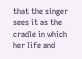that the singer sees it as the cradle in which her life and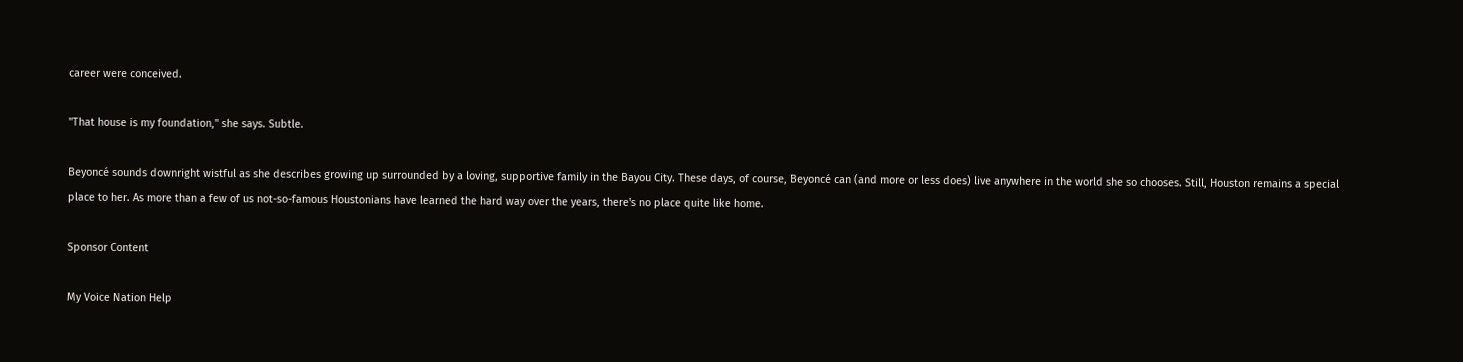career were conceived.

"That house is my foundation," she says. Subtle.

Beyoncé sounds downright wistful as she describes growing up surrounded by a loving, supportive family in the Bayou City. These days, of course, Beyoncé can (and more or less does) live anywhere in the world she so chooses. Still, Houston remains a special place to her. As more than a few of us not-so-famous Houstonians have learned the hard way over the years, there's no place quite like home.

Sponsor Content

My Voice Nation Help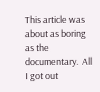This article was about as boring as the documentary.  All I got out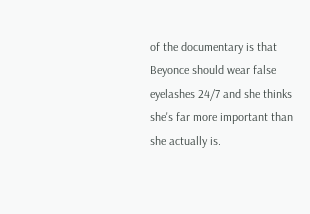of the documentary is that Beyonce should wear false eyelashes 24/7 and she thinks she's far more important than she actually is.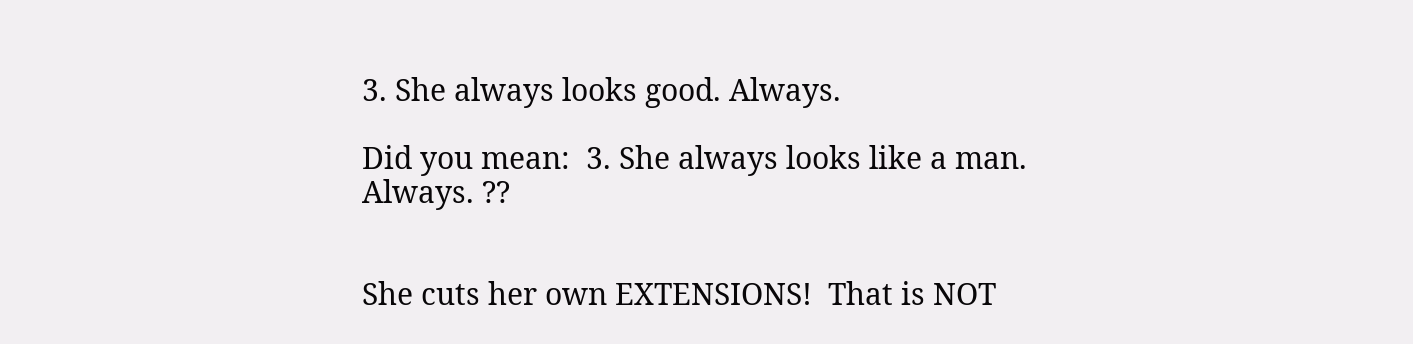3. She always looks good. Always.

Did you mean:  3. She always looks like a man. Always. ??


She cuts her own EXTENSIONS!  That is NOT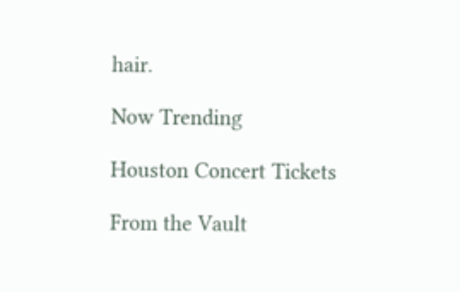hair.

Now Trending

Houston Concert Tickets

From the Vault